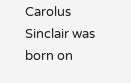Carolus Sinclair was born on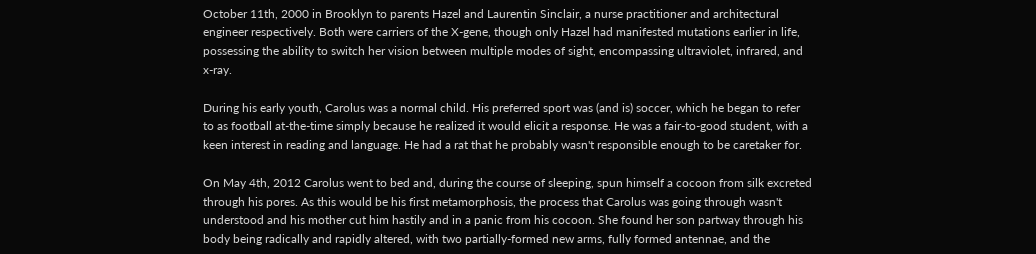October 11th, 2000 in Brooklyn to parents Hazel and Laurentin Sinclair, a nurse practitioner and architectural engineer respectively. Both were carriers of the X-gene, though only Hazel had manifested mutations earlier in life, possessing the ability to switch her vision between multiple modes of sight, encompassing ultraviolet, infrared, and x-ray.

During his early youth, Carolus was a normal child. His preferred sport was (and is) soccer, which he began to refer to as football at-the-time simply because he realized it would elicit a response. He was a fair-to-good student, with a keen interest in reading and language. He had a rat that he probably wasn't responsible enough to be caretaker for.

On May 4th, 2012 Carolus went to bed and, during the course of sleeping, spun himself a cocoon from silk excreted through his pores. As this would be his first metamorphosis, the process that Carolus was going through wasn't understood and his mother cut him hastily and in a panic from his cocoon. She found her son partway through his body being radically and rapidly altered, with two partially-formed new arms, fully formed antennae, and the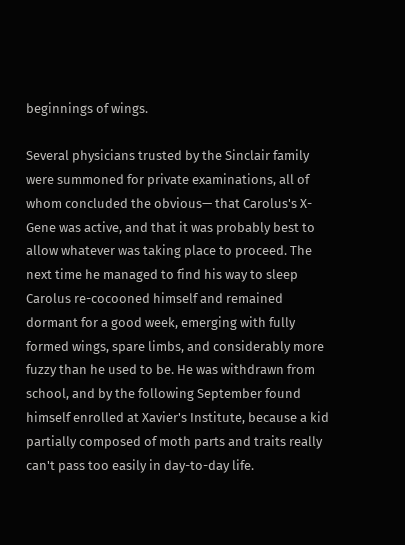beginnings of wings.

Several physicians trusted by the Sinclair family were summoned for private examinations, all of whom concluded the obvious— that Carolus's X-Gene was active, and that it was probably best to allow whatever was taking place to proceed. The next time he managed to find his way to sleep Carolus re-cocooned himself and remained dormant for a good week, emerging with fully formed wings, spare limbs, and considerably more fuzzy than he used to be. He was withdrawn from school, and by the following September found himself enrolled at Xavier's Institute, because a kid partially composed of moth parts and traits really can't pass too easily in day-to-day life.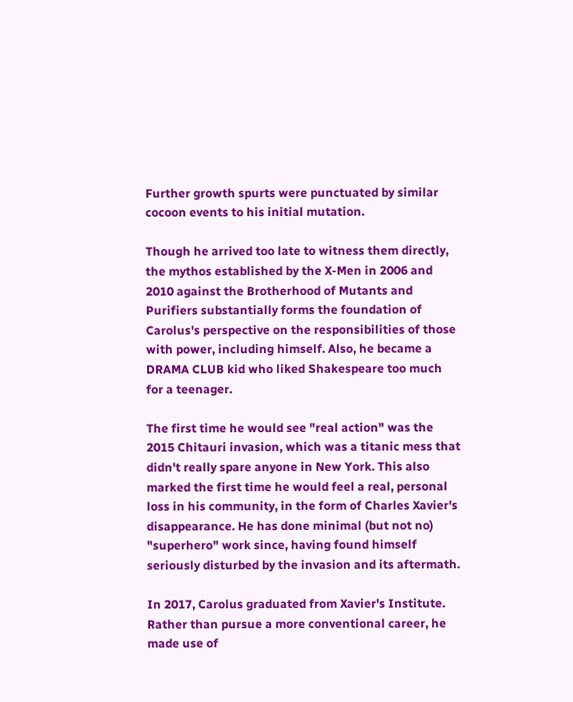Further growth spurts were punctuated by similar cocoon events to his initial mutation.

Though he arrived too late to witness them directly, the mythos established by the X-Men in 2006 and 2010 against the Brotherhood of Mutants and Purifiers substantially forms the foundation of Carolus's perspective on the responsibilities of those with power, including himself. Also, he became a DRAMA CLUB kid who liked Shakespeare too much for a teenager.

The first time he would see "real action" was the 2015 Chitauri invasion, which was a titanic mess that didn't really spare anyone in New York. This also marked the first time he would feel a real, personal loss in his community, in the form of Charles Xavier's disappearance. He has done minimal (but not no) "superhero" work since, having found himself seriously disturbed by the invasion and its aftermath.

In 2017, Carolus graduated from Xavier's Institute. Rather than pursue a more conventional career, he made use of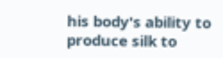his body's ability to produce silk to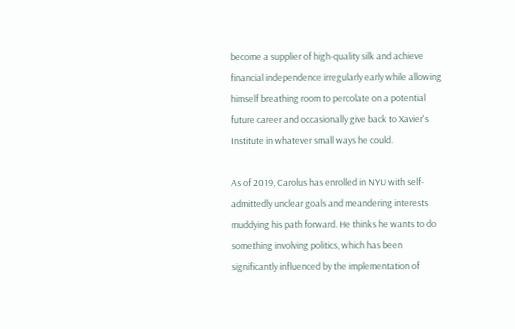become a supplier of high-quality silk and achieve financial independence irregularly early while allowing himself breathing room to percolate on a potential future career and occasionally give back to Xavier's Institute in whatever small ways he could.

As of 2019, Carolus has enrolled in NYU with self-admittedly unclear goals and meandering interests muddying his path forward. He thinks he wants to do something involving politics, which has been significantly influenced by the implementation of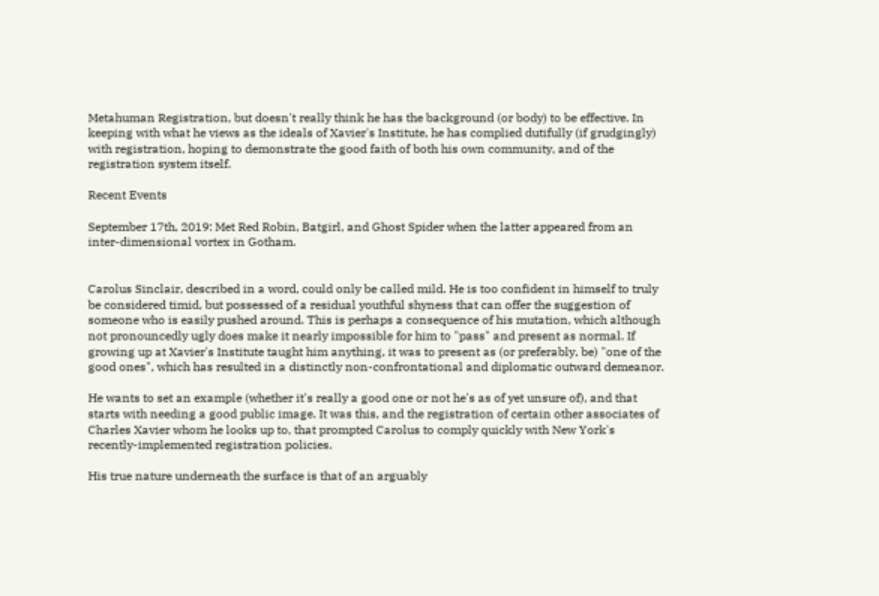Metahuman Registration, but doesn't really think he has the background (or body) to be effective. In keeping with what he views as the ideals of Xavier's Institute, he has complied dutifully (if grudgingly) with registration, hoping to demonstrate the good faith of both his own community, and of the registration system itself.

Recent Events

September 17th, 2019: Met Red Robin, Batgirl, and Ghost Spider when the latter appeared from an inter-dimensional vortex in Gotham.


Carolus Sinclair, described in a word, could only be called mild. He is too confident in himself to truly be considered timid, but possessed of a residual youthful shyness that can offer the suggestion of someone who is easily pushed around. This is perhaps a consequence of his mutation, which although not pronouncedly ugly does make it nearly impossible for him to "pass" and present as normal. If growing up at Xavier's Institute taught him anything, it was to present as (or preferably, be) "one of the good ones", which has resulted in a distinctly non-confrontational and diplomatic outward demeanor.

He wants to set an example (whether it's really a good one or not he's as of yet unsure of), and that starts with needing a good public image. It was this, and the registration of certain other associates of Charles Xavier whom he looks up to, that prompted Carolus to comply quickly with New York's recently-implemented registration policies.

His true nature underneath the surface is that of an arguably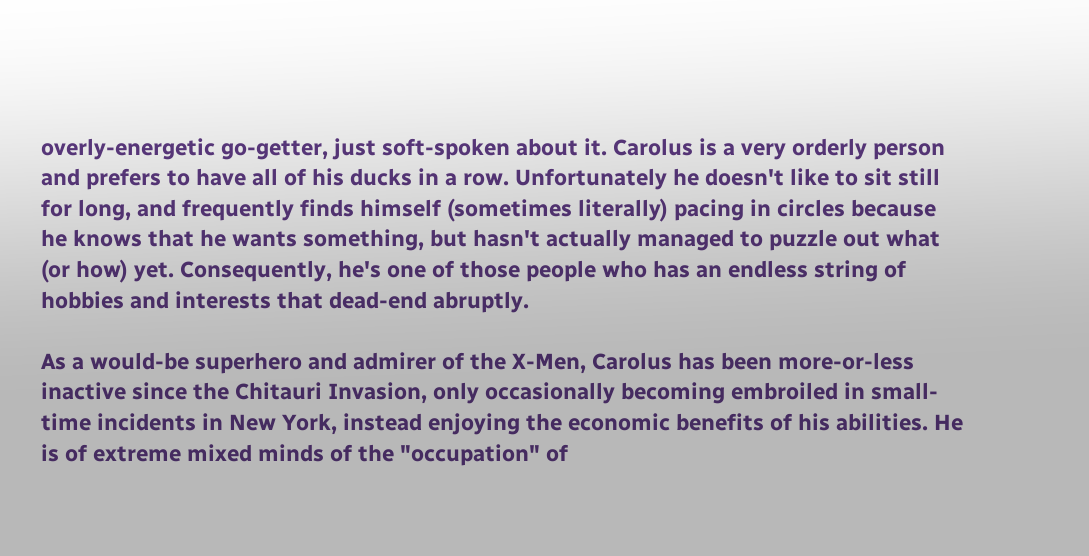overly-energetic go-getter, just soft-spoken about it. Carolus is a very orderly person and prefers to have all of his ducks in a row. Unfortunately he doesn't like to sit still for long, and frequently finds himself (sometimes literally) pacing in circles because he knows that he wants something, but hasn't actually managed to puzzle out what (or how) yet. Consequently, he's one of those people who has an endless string of hobbies and interests that dead-end abruptly.

As a would-be superhero and admirer of the X-Men, Carolus has been more-or-less inactive since the Chitauri Invasion, only occasionally becoming embroiled in small-time incidents in New York, instead enjoying the economic benefits of his abilities. He is of extreme mixed minds of the "occupation" of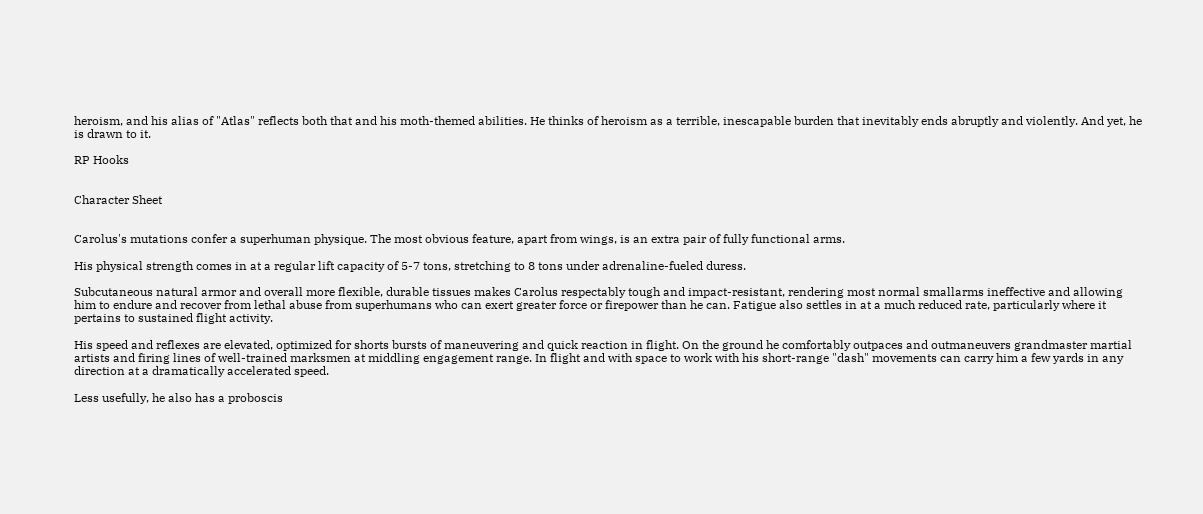heroism, and his alias of "Atlas" reflects both that and his moth-themed abilities. He thinks of heroism as a terrible, inescapable burden that inevitably ends abruptly and violently. And yet, he is drawn to it.

RP Hooks


Character Sheet


Carolus's mutations confer a superhuman physique. The most obvious feature, apart from wings, is an extra pair of fully functional arms.

His physical strength comes in at a regular lift capacity of 5-7 tons, stretching to 8 tons under adrenaline-fueled duress.

Subcutaneous natural armor and overall more flexible, durable tissues makes Carolus respectably tough and impact-resistant, rendering most normal smallarms ineffective and allowing him to endure and recover from lethal abuse from superhumans who can exert greater force or firepower than he can. Fatigue also settles in at a much reduced rate, particularly where it pertains to sustained flight activity.

His speed and reflexes are elevated, optimized for shorts bursts of maneuvering and quick reaction in flight. On the ground he comfortably outpaces and outmaneuvers grandmaster martial artists and firing lines of well-trained marksmen at middling engagement range. In flight and with space to work with his short-range "dash" movements can carry him a few yards in any direction at a dramatically accelerated speed.

Less usefully, he also has a proboscis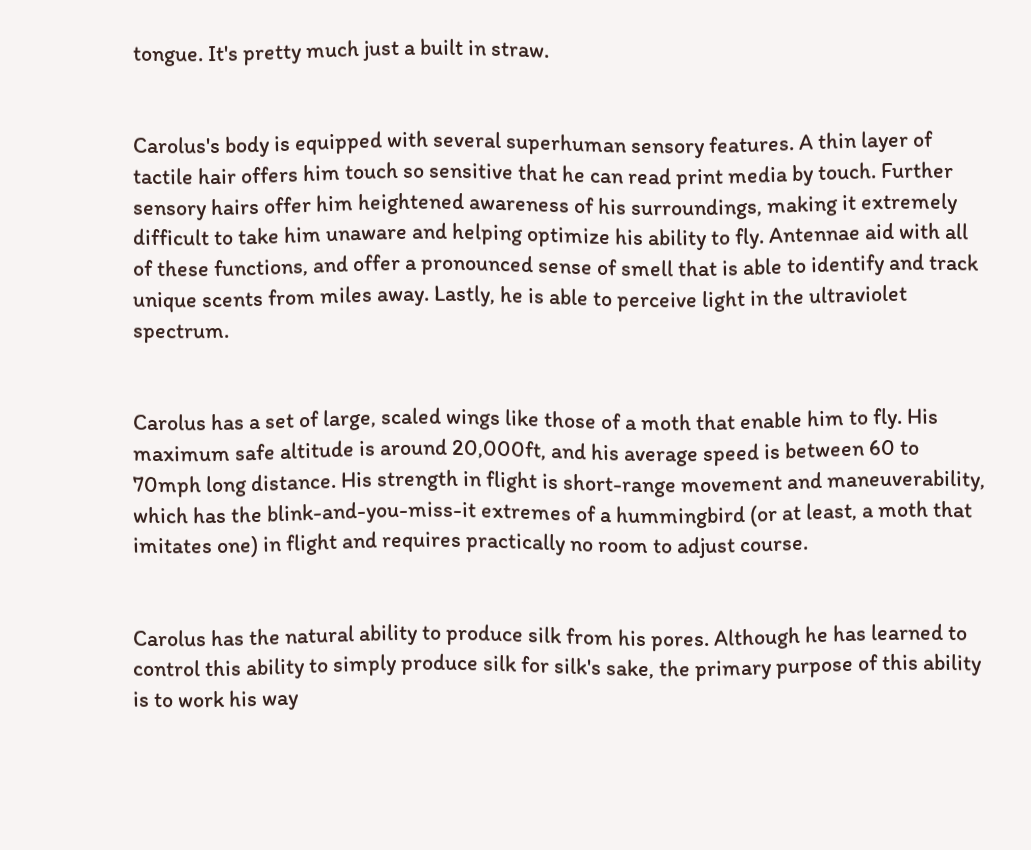tongue. It's pretty much just a built in straw.


Carolus's body is equipped with several superhuman sensory features. A thin layer of tactile hair offers him touch so sensitive that he can read print media by touch. Further sensory hairs offer him heightened awareness of his surroundings, making it extremely difficult to take him unaware and helping optimize his ability to fly. Antennae aid with all of these functions, and offer a pronounced sense of smell that is able to identify and track unique scents from miles away. Lastly, he is able to perceive light in the ultraviolet spectrum.


Carolus has a set of large, scaled wings like those of a moth that enable him to fly. His maximum safe altitude is around 20,000ft, and his average speed is between 60 to 70mph long distance. His strength in flight is short-range movement and maneuverability, which has the blink-and-you-miss-it extremes of a hummingbird (or at least, a moth that imitates one) in flight and requires practically no room to adjust course.


Carolus has the natural ability to produce silk from his pores. Although he has learned to control this ability to simply produce silk for silk's sake, the primary purpose of this ability is to work his way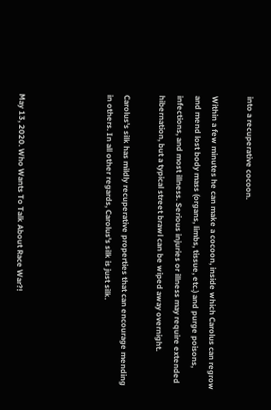into a recuperative cocoon.

Within a few minutes he can make a cocoon, inside which Carolus can regrow and mend lost body mass (organs, limbs, tissue, etc.) and purge poisons, infections, and most illness. Serious injuries or illness may require extended hibernation, but a typical street brawl can be wiped away overnight.

Carolus's silk has mildly recuperative properties that can encourage mending in others. In all other regards, Carolus's silk is just silk.




May 13, 2020. Who Wants To Talk About Race War?!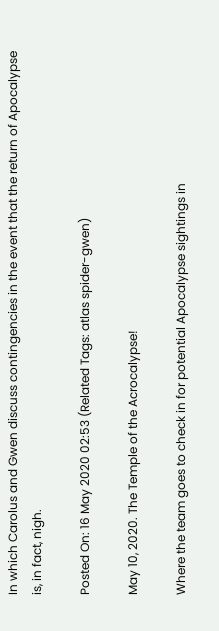In which Carolus and Gwen discuss contingencies in the event that the return of Apocalypse is, in fact, nigh.

Posted On: 16 May 2020 02:53 (Related Tags: atlas spider-gwen)

May 10, 2020. The Temple of the Acrocalypse!

Where the team goes to check in for potential Apocalypse sightings in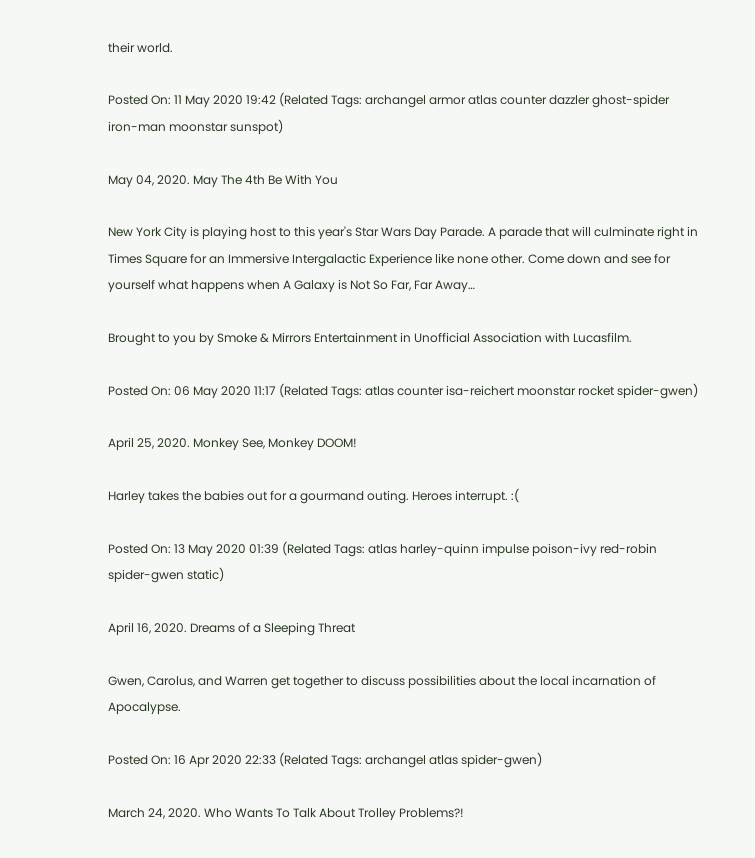their world.

Posted On: 11 May 2020 19:42 (Related Tags: archangel armor atlas counter dazzler ghost-spider iron-man moonstar sunspot)

May 04, 2020. May The 4th Be With You

New York City is playing host to this year's Star Wars Day Parade. A parade that will culminate right in Times Square for an Immersive Intergalactic Experience like none other. Come down and see for yourself what happens when A Galaxy is Not So Far, Far Away…

Brought to you by Smoke & Mirrors Entertainment in Unofficial Association with Lucasfilm.

Posted On: 06 May 2020 11:17 (Related Tags: atlas counter isa-reichert moonstar rocket spider-gwen)

April 25, 2020. Monkey See, Monkey DOOM!

Harley takes the babies out for a gourmand outing. Heroes interrupt. :(

Posted On: 13 May 2020 01:39 (Related Tags: atlas harley-quinn impulse poison-ivy red-robin spider-gwen static)

April 16, 2020. Dreams of a Sleeping Threat

Gwen, Carolus, and Warren get together to discuss possibilities about the local incarnation of Apocalypse.

Posted On: 16 Apr 2020 22:33 (Related Tags: archangel atlas spider-gwen)

March 24, 2020. Who Wants To Talk About Trolley Problems?!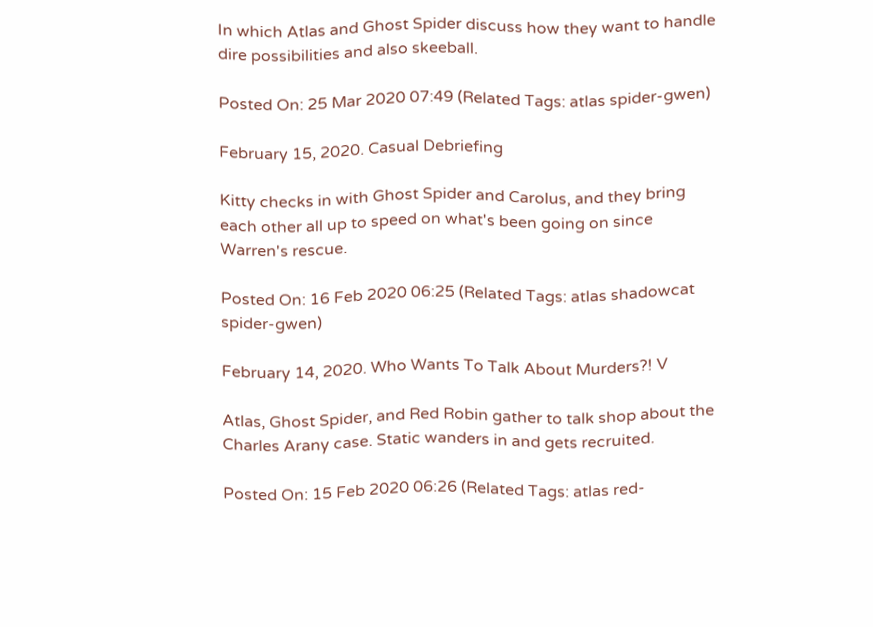In which Atlas and Ghost Spider discuss how they want to handle dire possibilities and also skeeball.

Posted On: 25 Mar 2020 07:49 (Related Tags: atlas spider-gwen)

February 15, 2020. Casual Debriefing

Kitty checks in with Ghost Spider and Carolus, and they bring each other all up to speed on what's been going on since Warren's rescue.

Posted On: 16 Feb 2020 06:25 (Related Tags: atlas shadowcat spider-gwen)

February 14, 2020. Who Wants To Talk About Murders?! V

Atlas, Ghost Spider, and Red Robin gather to talk shop about the Charles Arany case. Static wanders in and gets recruited.

Posted On: 15 Feb 2020 06:26 (Related Tags: atlas red-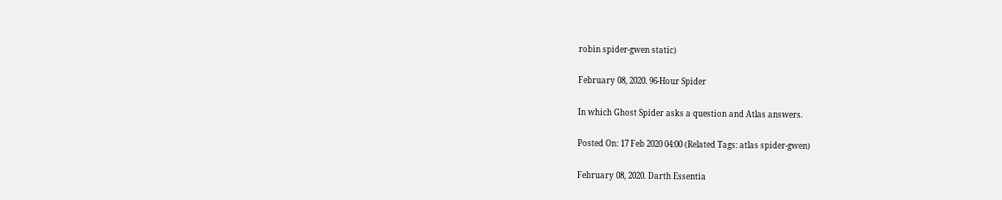robin spider-gwen static)

February 08, 2020. 96-Hour Spider

In which Ghost Spider asks a question and Atlas answers.

Posted On: 17 Feb 2020 04:00 (Related Tags: atlas spider-gwen)

February 08, 2020. Darth Essentia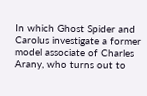In which Ghost Spider and Carolus investigate a former model associate of Charles Arany, who turns out to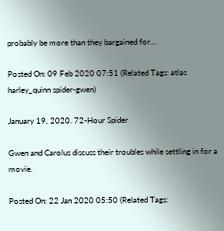probably be more than they bargained for…

Posted On: 09 Feb 2020 07:51 (Related Tags: atlas harley_quinn spider-gwen)

January 19, 2020. 72-Hour Spider

Gwen and Carolus discuss their troubles while settling in for a movie.

Posted On: 22 Jan 2020 05:50 (Related Tags: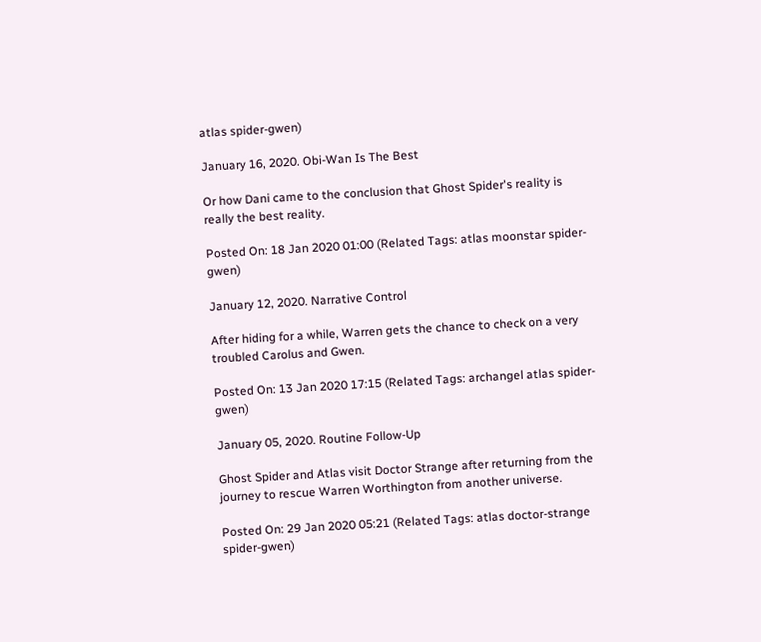atlas spider-gwen)

January 16, 2020. Obi-Wan Is The Best

Or how Dani came to the conclusion that Ghost Spider's reality is really the best reality.

Posted On: 18 Jan 2020 01:00 (Related Tags: atlas moonstar spider-gwen)

January 12, 2020. Narrative Control

After hiding for a while, Warren gets the chance to check on a very troubled Carolus and Gwen.

Posted On: 13 Jan 2020 17:15 (Related Tags: archangel atlas spider-gwen)

January 05, 2020. Routine Follow-Up

Ghost Spider and Atlas visit Doctor Strange after returning from the journey to rescue Warren Worthington from another universe.

Posted On: 29 Jan 2020 05:21 (Related Tags: atlas doctor-strange spider-gwen)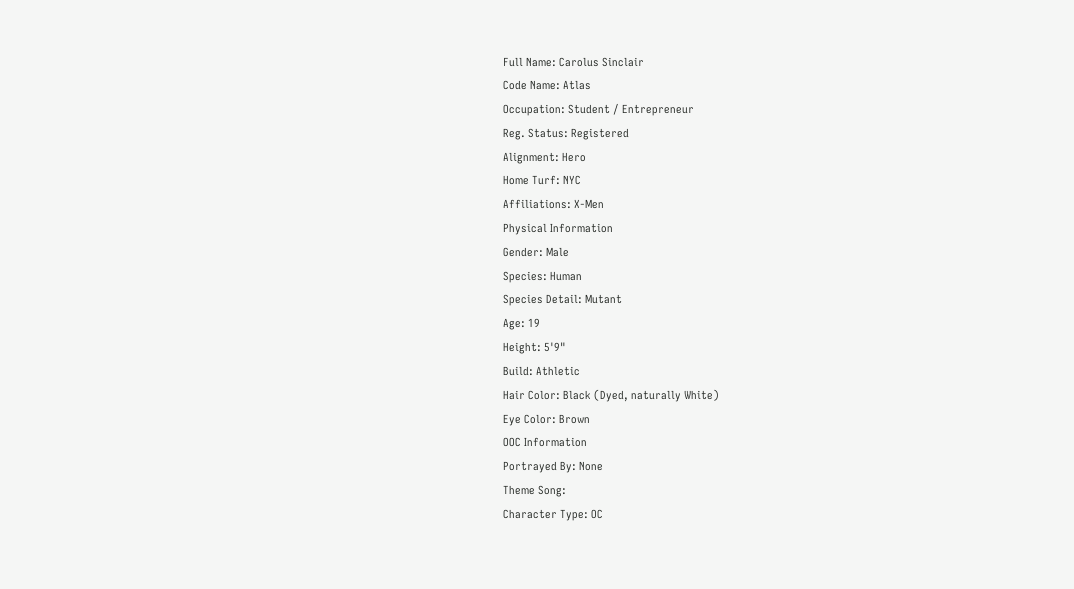Full Name: Carolus Sinclair
Code Name: Atlas
Occupation: Student / Entrepreneur
Reg. Status: Registered
Alignment: Hero
Home Turf: NYC
Affiliations: X-Men
Physical Information
Gender: Male
Species: Human
Species Detail: Mutant
Age: 19
Height: 5'9"
Build: Athletic
Hair Color: Black (Dyed, naturally White)
Eye Color: Brown
OOC Information
Portrayed By: None
Theme Song:
Character Type: OC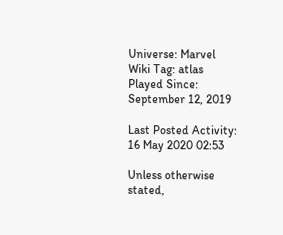Universe: Marvel
Wiki Tag: atlas
Played Since: September 12, 2019

Last Posted Activity: 16 May 2020 02:53

Unless otherwise stated,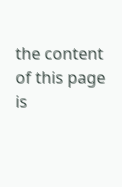the content of this page is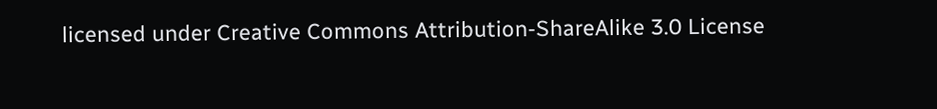licensed under Creative Commons Attribution-ShareAlike 3.0 License